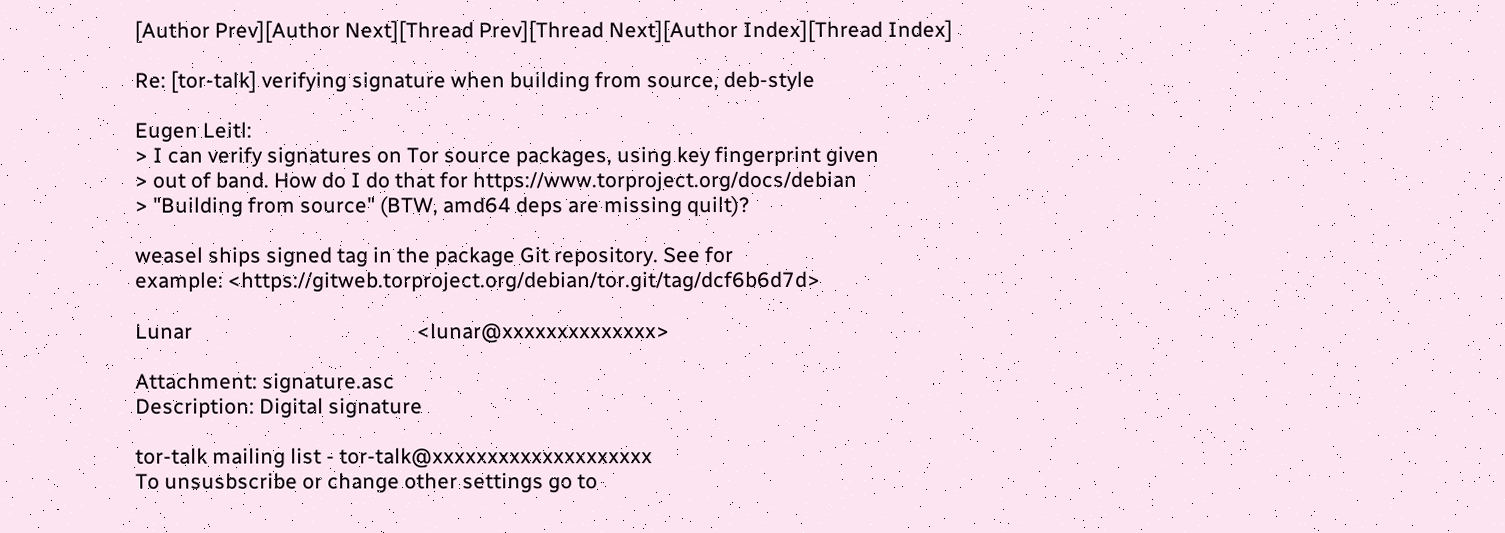[Author Prev][Author Next][Thread Prev][Thread Next][Author Index][Thread Index]

Re: [tor-talk] verifying signature when building from source, deb-style

Eugen Leitl:
> I can verify signatures on Tor source packages, using key fingerprint given
> out of band. How do I do that for https://www.torproject.org/docs/debian
> "Building from source" (BTW, amd64 deps are missing quilt)?

weasel ships signed tag in the package Git repository. See for
example: <https://gitweb.torproject.org/debian/tor.git/tag/dcf6b6d7d>

Lunar                                             <lunar@xxxxxxxxxxxxxx>

Attachment: signature.asc
Description: Digital signature

tor-talk mailing list - tor-talk@xxxxxxxxxxxxxxxxxxxx
To unsusbscribe or change other settings go to